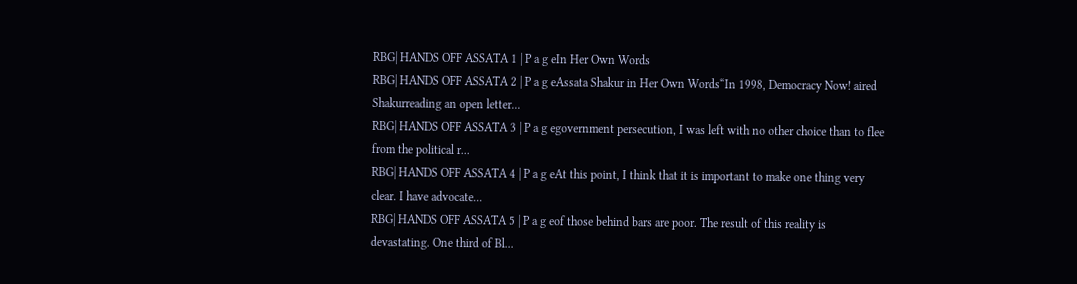RBG| HANDS OFF ASSATA 1 | P a g eIn Her Own Words
RBG| HANDS OFF ASSATA 2 | P a g eAssata Shakur in Her Own Words“In 1998, Democracy Now! aired Shakurreading an open letter...
RBG| HANDS OFF ASSATA 3 | P a g egovernment persecution, I was left with no other choice than to flee from the political r...
RBG| HANDS OFF ASSATA 4 | P a g eAt this point, I think that it is important to make one thing very clear. I have advocate...
RBG| HANDS OFF ASSATA 5 | P a g eof those behind bars are poor. The result of this reality is devastating. One third of Bl...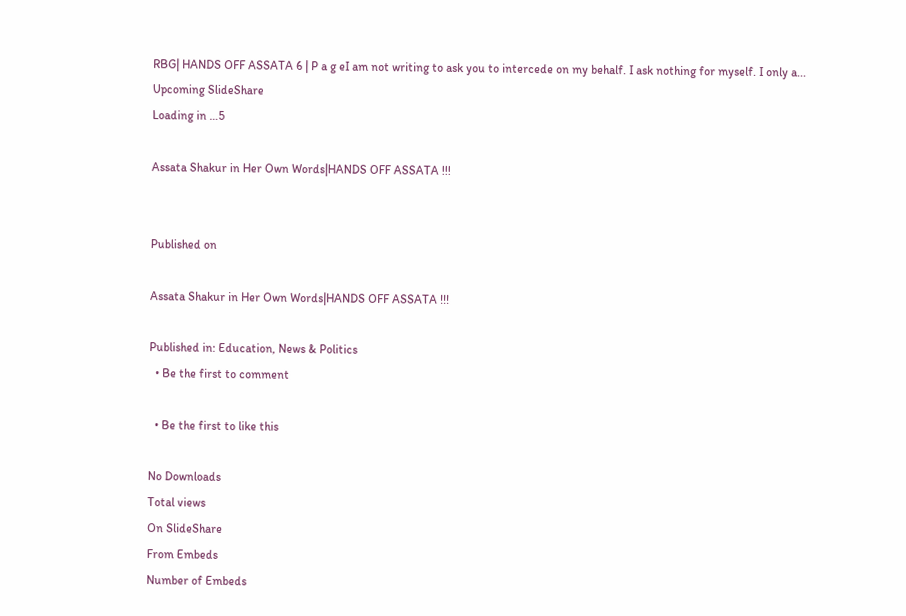RBG| HANDS OFF ASSATA 6 | P a g eI am not writing to ask you to intercede on my behalf. I ask nothing for myself. I only a...
Upcoming SlideShare
Loading in …5

Assata Shakur in Her Own Words|HANDS OFF ASSATA !!!


Published on

Assata Shakur in Her Own Words|HANDS OFF ASSATA !!!

Published in: Education, News & Politics
  • Be the first to comment

  • Be the first to like this

No Downloads
Total views
On SlideShare
From Embeds
Number of Embeds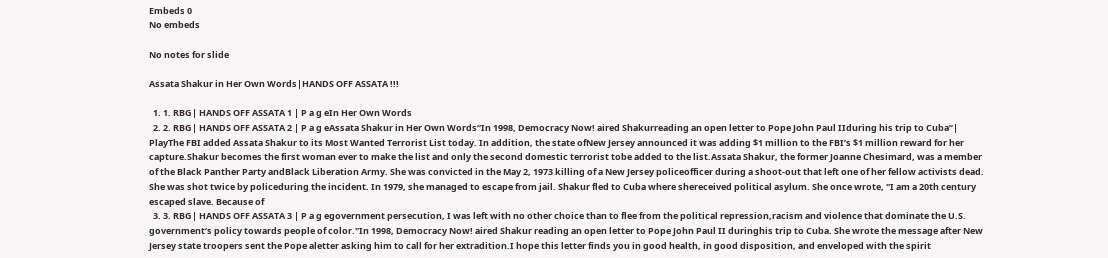Embeds 0
No embeds

No notes for slide

Assata Shakur in Her Own Words|HANDS OFF ASSATA !!!

  1. 1. RBG| HANDS OFF ASSATA 1 | P a g eIn Her Own Words
  2. 2. RBG| HANDS OFF ASSATA 2 | P a g eAssata Shakur in Her Own Words“In 1998, Democracy Now! aired Shakurreading an open letter to Pope John Paul IIduring his trip to Cuba”| PlayThe FBI added Assata Shakur to its Most Wanted Terrorist List today. In addition, the state ofNew Jersey announced it was adding $1 million to the FBI’s $1 million reward for her capture.Shakur becomes the first woman ever to make the list and only the second domestic terrorist tobe added to the list.Assata Shakur, the former Joanne Chesimard, was a member of the Black Panther Party andBlack Liberation Army. She was convicted in the May 2, 1973 killing of a New Jersey policeofficer during a shoot-out that left one of her fellow activists dead. She was shot twice by policeduring the incident. In 1979, she managed to escape from jail. Shakur fled to Cuba where shereceived political asylum. She once wrote, "I am a 20th century escaped slave. Because of
  3. 3. RBG| HANDS OFF ASSATA 3 | P a g egovernment persecution, I was left with no other choice than to flee from the political repression,racism and violence that dominate the U.S. government’s policy towards people of color."In 1998, Democracy Now! aired Shakur reading an open letter to Pope John Paul II duringhis trip to Cuba. She wrote the message after New Jersey state troopers sent the Pope aletter asking him to call for her extradition.I hope this letter finds you in good health, in good disposition, and enveloped with the spirit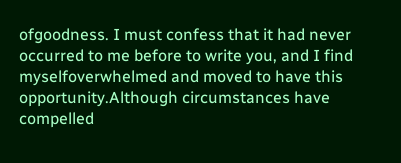ofgoodness. I must confess that it had never occurred to me before to write you, and I find myselfoverwhelmed and moved to have this opportunity.Although circumstances have compelled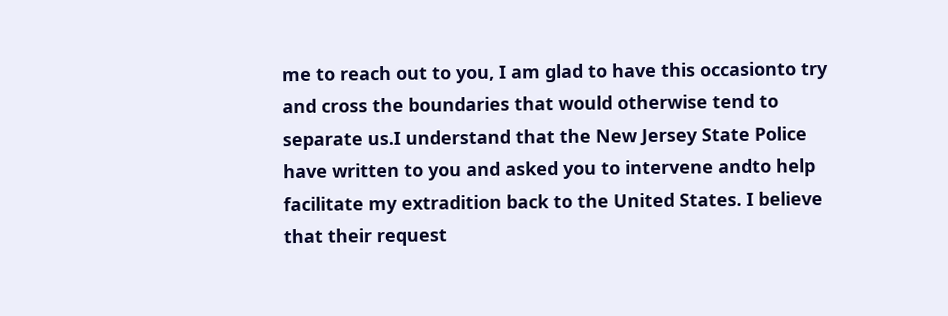me to reach out to you, I am glad to have this occasionto try and cross the boundaries that would otherwise tend to separate us.I understand that the New Jersey State Police have written to you and asked you to intervene andto help facilitate my extradition back to the United States. I believe that their request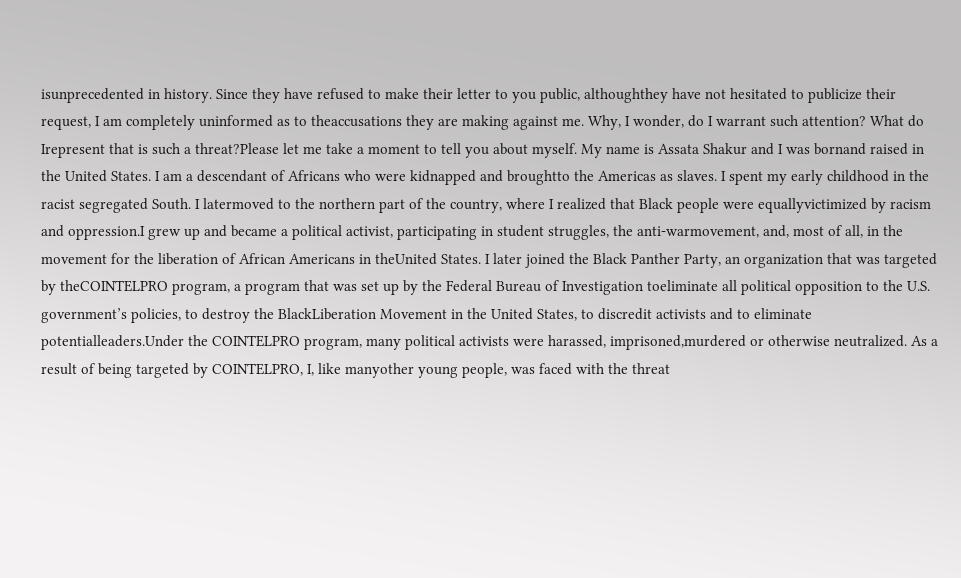isunprecedented in history. Since they have refused to make their letter to you public, althoughthey have not hesitated to publicize their request, I am completely uninformed as to theaccusations they are making against me. Why, I wonder, do I warrant such attention? What do Irepresent that is such a threat?Please let me take a moment to tell you about myself. My name is Assata Shakur and I was bornand raised in the United States. I am a descendant of Africans who were kidnapped and broughtto the Americas as slaves. I spent my early childhood in the racist segregated South. I latermoved to the northern part of the country, where I realized that Black people were equallyvictimized by racism and oppression.I grew up and became a political activist, participating in student struggles, the anti-warmovement, and, most of all, in the movement for the liberation of African Americans in theUnited States. I later joined the Black Panther Party, an organization that was targeted by theCOINTELPRO program, a program that was set up by the Federal Bureau of Investigation toeliminate all political opposition to the U.S. government’s policies, to destroy the BlackLiberation Movement in the United States, to discredit activists and to eliminate potentialleaders.Under the COINTELPRO program, many political activists were harassed, imprisoned,murdered or otherwise neutralized. As a result of being targeted by COINTELPRO, I, like manyother young people, was faced with the threat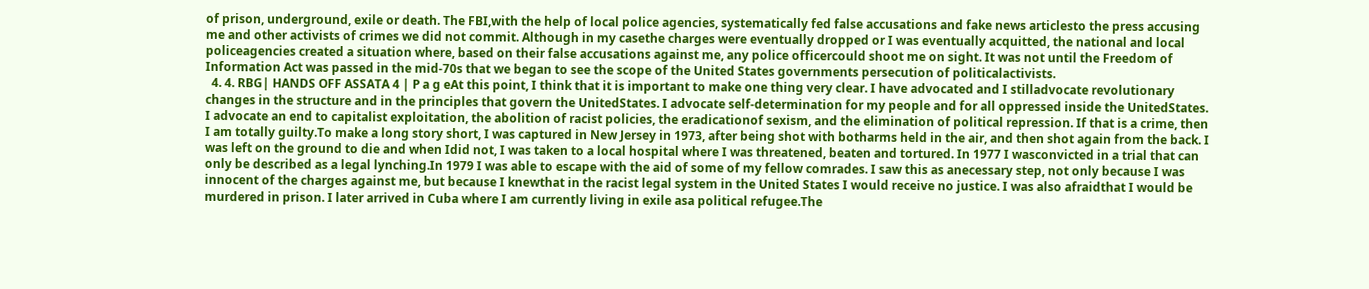of prison, underground, exile or death. The FBI,with the help of local police agencies, systematically fed false accusations and fake news articlesto the press accusing me and other activists of crimes we did not commit. Although in my casethe charges were eventually dropped or I was eventually acquitted, the national and local policeagencies created a situation where, based on their false accusations against me, any police officercould shoot me on sight. It was not until the Freedom of Information Act was passed in the mid-70s that we began to see the scope of the United States governments persecution of politicalactivists.
  4. 4. RBG| HANDS OFF ASSATA 4 | P a g eAt this point, I think that it is important to make one thing very clear. I have advocated and I stilladvocate revolutionary changes in the structure and in the principles that govern the UnitedStates. I advocate self-determination for my people and for all oppressed inside the UnitedStates. I advocate an end to capitalist exploitation, the abolition of racist policies, the eradicationof sexism, and the elimination of political repression. If that is a crime, then I am totally guilty.To make a long story short, I was captured in New Jersey in 1973, after being shot with botharms held in the air, and then shot again from the back. I was left on the ground to die and when Idid not, I was taken to a local hospital where I was threatened, beaten and tortured. In 1977 I wasconvicted in a trial that can only be described as a legal lynching.In 1979 I was able to escape with the aid of some of my fellow comrades. I saw this as anecessary step, not only because I was innocent of the charges against me, but because I knewthat in the racist legal system in the United States I would receive no justice. I was also afraidthat I would be murdered in prison. I later arrived in Cuba where I am currently living in exile asa political refugee.The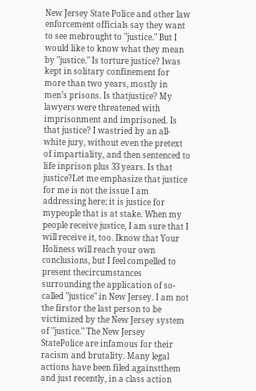New Jersey State Police and other law enforcement officials say they want to see mebrought to "justice." But I would like to know what they mean by "justice." Is torture justice? Iwas kept in solitary confinement for more than two years, mostly in men’s prisons. Is thatjustice? My lawyers were threatened with imprisonment and imprisoned. Is that justice? I wastried by an all-white jury, without even the pretext of impartiality, and then sentenced to life inprison plus 33 years. Is that justice?Let me emphasize that justice for me is not the issue I am addressing here; it is justice for mypeople that is at stake. When my people receive justice, I am sure that I will receive it, too. Iknow that Your Holiness will reach your own conclusions, but I feel compelled to present thecircumstances surrounding the application of so-called "justice" in New Jersey. I am not the firstor the last person to be victimized by the New Jersey system of "justice." The New Jersey StatePolice are infamous for their racism and brutality. Many legal actions have been filed againstthem and just recently, in a class action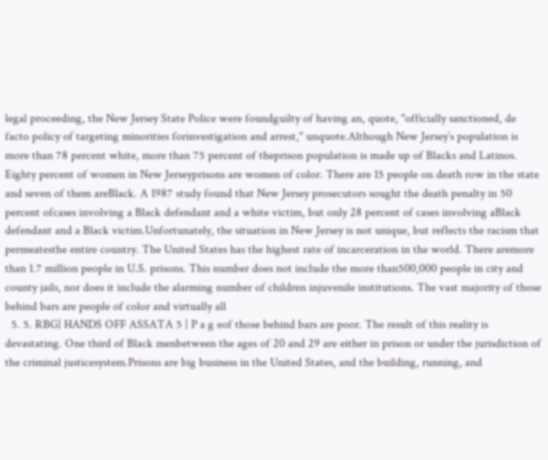legal proceeding, the New Jersey State Police were foundguilty of having an, quote, "officially sanctioned, de facto policy of targeting minorities forinvestigation and arrest," unquote.Although New Jersey’s population is more than 78 percent white, more than 75 percent of theprison population is made up of Blacks and Latinos. Eighty percent of women in New Jerseyprisons are women of color. There are 15 people on death row in the state and seven of them areBlack. A 1987 study found that New Jersey prosecutors sought the death penalty in 50 percent ofcases involving a Black defendant and a white victim, but only 28 percent of cases involving aBlack defendant and a Black victim.Unfortunately, the situation in New Jersey is not unique, but reflects the racism that permeatesthe entire country. The United States has the highest rate of incarceration in the world. There aremore than 1.7 million people in U.S. prisons. This number does not include the more than500,000 people in city and county jails, nor does it include the alarming number of children injuvenile institutions. The vast majority of those behind bars are people of color and virtually all
  5. 5. RBG| HANDS OFF ASSATA 5 | P a g eof those behind bars are poor. The result of this reality is devastating. One third of Black menbetween the ages of 20 and 29 are either in prison or under the jurisdiction of the criminal justicesystem.Prisons are big business in the United States, and the building, running, and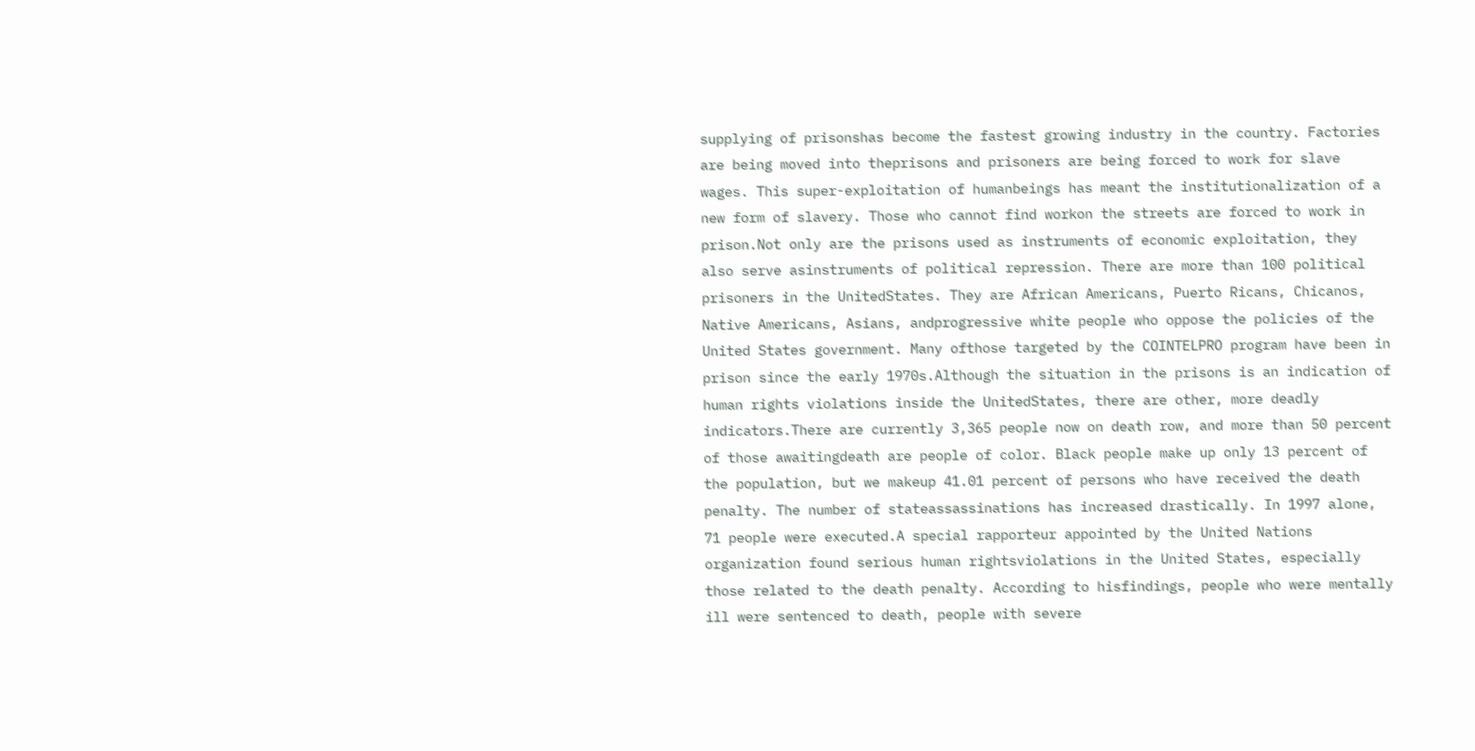supplying of prisonshas become the fastest growing industry in the country. Factories are being moved into theprisons and prisoners are being forced to work for slave wages. This super-exploitation of humanbeings has meant the institutionalization of a new form of slavery. Those who cannot find workon the streets are forced to work in prison.Not only are the prisons used as instruments of economic exploitation, they also serve asinstruments of political repression. There are more than 100 political prisoners in the UnitedStates. They are African Americans, Puerto Ricans, Chicanos, Native Americans, Asians, andprogressive white people who oppose the policies of the United States government. Many ofthose targeted by the COINTELPRO program have been in prison since the early 1970s.Although the situation in the prisons is an indication of human rights violations inside the UnitedStates, there are other, more deadly indicators.There are currently 3,365 people now on death row, and more than 50 percent of those awaitingdeath are people of color. Black people make up only 13 percent of the population, but we makeup 41.01 percent of persons who have received the death penalty. The number of stateassassinations has increased drastically. In 1997 alone, 71 people were executed.A special rapporteur appointed by the United Nations organization found serious human rightsviolations in the United States, especially those related to the death penalty. According to hisfindings, people who were mentally ill were sentenced to death, people with severe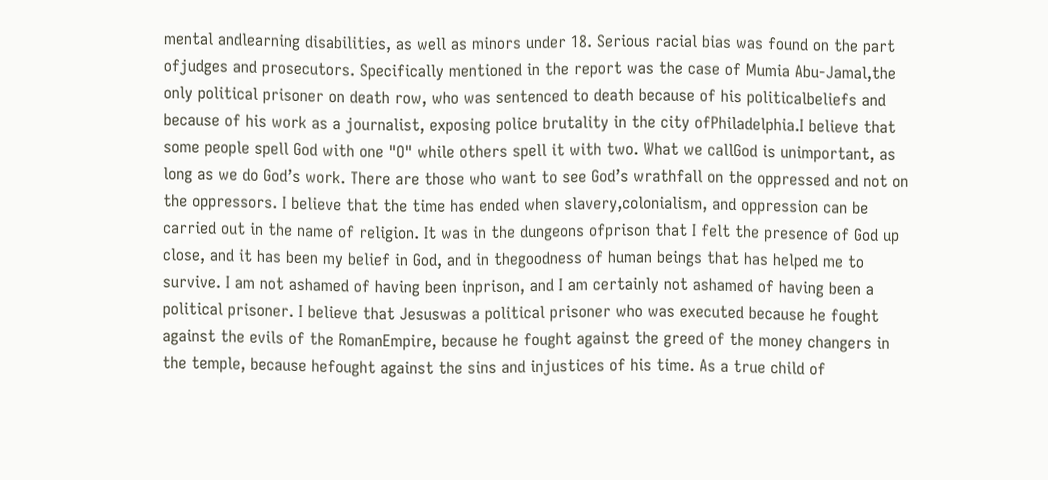mental andlearning disabilities, as well as minors under 18. Serious racial bias was found on the part ofjudges and prosecutors. Specifically mentioned in the report was the case of Mumia Abu-Jamal,the only political prisoner on death row, who was sentenced to death because of his politicalbeliefs and because of his work as a journalist, exposing police brutality in the city ofPhiladelphia.I believe that some people spell God with one "O" while others spell it with two. What we callGod is unimportant, as long as we do God’s work. There are those who want to see God’s wrathfall on the oppressed and not on the oppressors. I believe that the time has ended when slavery,colonialism, and oppression can be carried out in the name of religion. It was in the dungeons ofprison that I felt the presence of God up close, and it has been my belief in God, and in thegoodness of human beings that has helped me to survive. I am not ashamed of having been inprison, and I am certainly not ashamed of having been a political prisoner. I believe that Jesuswas a political prisoner who was executed because he fought against the evils of the RomanEmpire, because he fought against the greed of the money changers in the temple, because hefought against the sins and injustices of his time. As a true child of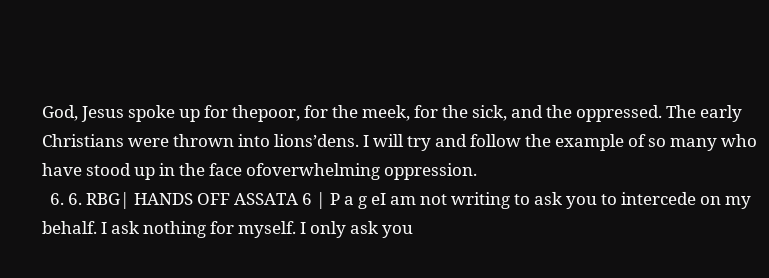God, Jesus spoke up for thepoor, for the meek, for the sick, and the oppressed. The early Christians were thrown into lions’dens. I will try and follow the example of so many who have stood up in the face ofoverwhelming oppression.
  6. 6. RBG| HANDS OFF ASSATA 6 | P a g eI am not writing to ask you to intercede on my behalf. I ask nothing for myself. I only ask you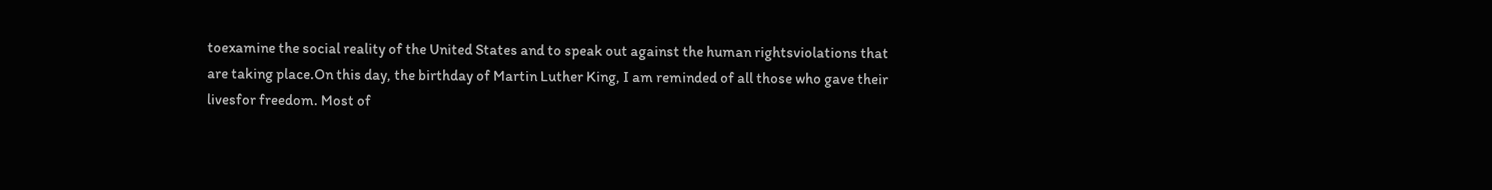toexamine the social reality of the United States and to speak out against the human rightsviolations that are taking place.On this day, the birthday of Martin Luther King, I am reminded of all those who gave their livesfor freedom. Most of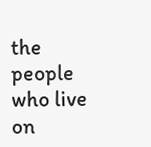the people who live on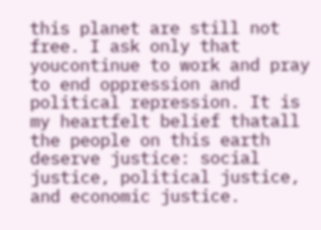this planet are still not free. I ask only that youcontinue to work and pray to end oppression and political repression. It is my heartfelt belief thatall the people on this earth deserve justice: social justice, political justice, and economic justice.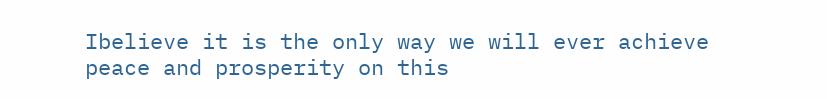Ibelieve it is the only way we will ever achieve peace and prosperity on this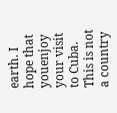earth. I hope that youenjoy your visit to Cuba. This is not a country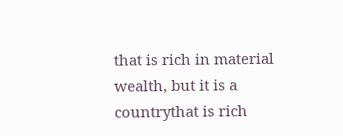that is rich in material wealth, but it is a countrythat is rich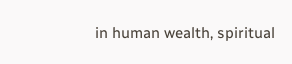in human wealth, spiritual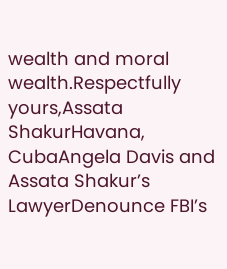wealth and moral wealth.Respectfully yours,Assata ShakurHavana, CubaAngela Davis and Assata Shakur’s LawyerDenounce FBI’s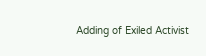Adding of Exiled Activist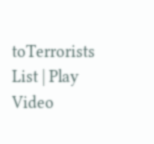toTerrorists List | Play Video